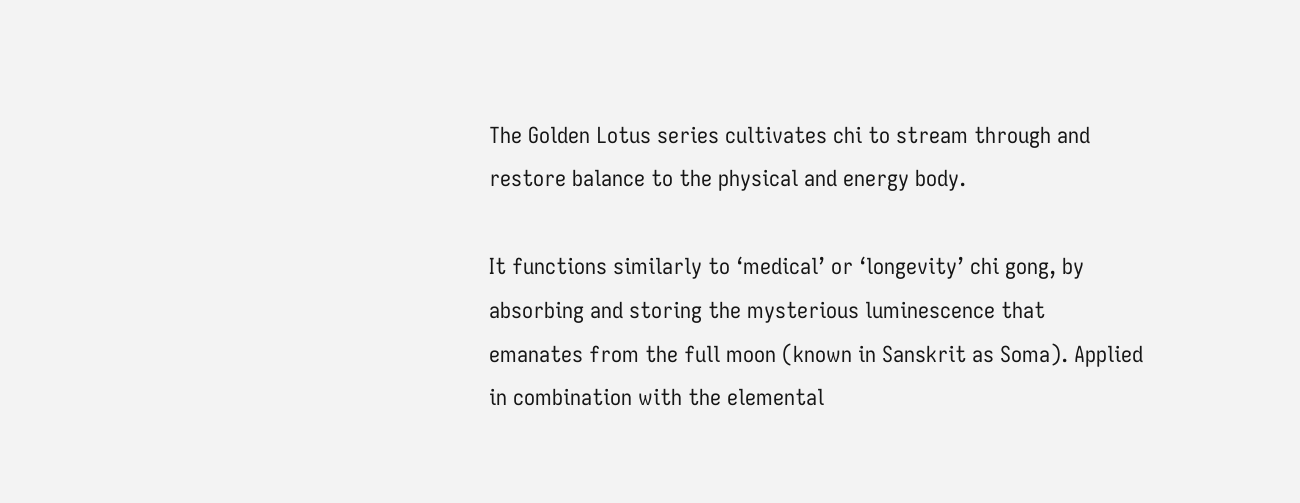The Golden Lotus series cultivates chi to stream through and restore balance to the physical and energy body.

It functions similarly to ‘medical’ or ‘longevity’ chi gong, by absorbing and storing the mysterious luminescence that emanates from the full moon (known in Sanskrit as Soma). Applied in combination with the elemental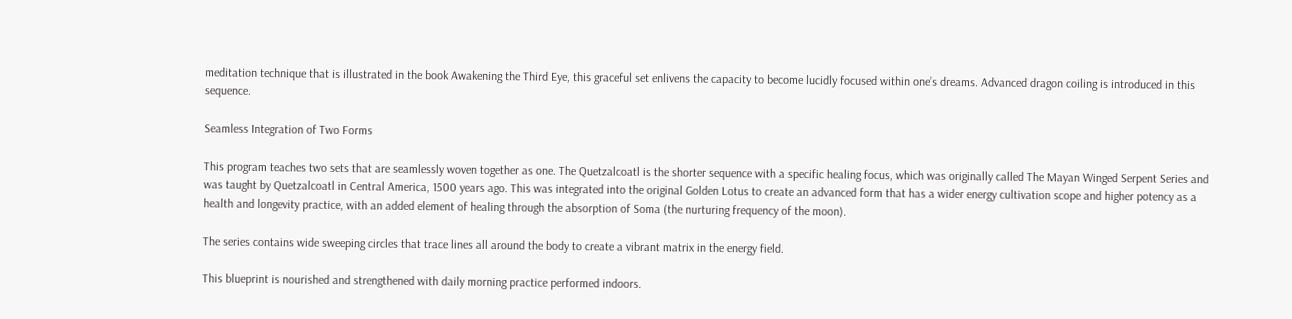meditation technique that is illustrated in the book Awakening the Third Eye, this graceful set enlivens the capacity to become lucidly focused within one’s dreams. Advanced dragon coiling is introduced in this sequence.

Seamless Integration of Two Forms

This program teaches two sets that are seamlessly woven together as one. The Quetzalcoatl is the shorter sequence with a specific healing focus, which was originally called The Mayan Winged Serpent Series and was taught by Quetzalcoatl in Central America, 1500 years ago. This was integrated into the original Golden Lotus to create an advanced form that has a wider energy cultivation scope and higher potency as a health and longevity practice, with an added element of healing through the absorption of Soma (the nurturing frequency of the moon).

The series contains wide sweeping circles that trace lines all around the body to create a vibrant matrix in the energy field.

This blueprint is nourished and strengthened with daily morning practice performed indoors.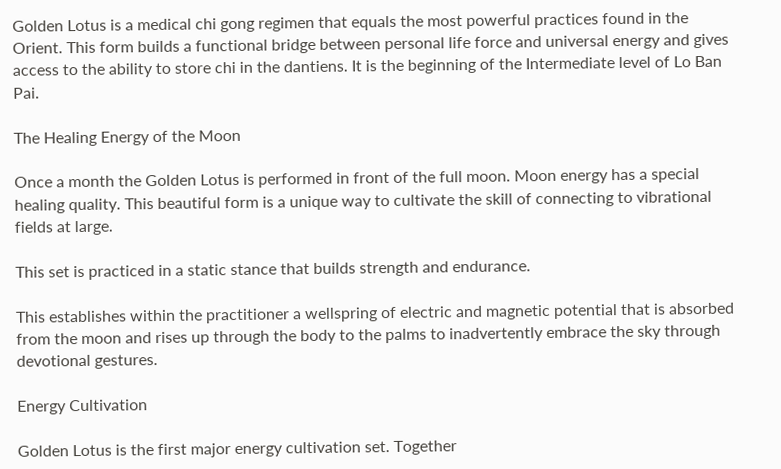Golden Lotus is a medical chi gong regimen that equals the most powerful practices found in the Orient. This form builds a functional bridge between personal life force and universal energy and gives access to the ability to store chi in the dantiens. It is the beginning of the Intermediate level of Lo Ban Pai.

The Healing Energy of the Moon

Once a month the Golden Lotus is performed in front of the full moon. Moon energy has a special healing quality. This beautiful form is a unique way to cultivate the skill of connecting to vibrational fields at large.

This set is practiced in a static stance that builds strength and endurance.

This establishes within the practitioner a wellspring of electric and magnetic potential that is absorbed from the moon and rises up through the body to the palms to inadvertently embrace the sky through devotional gestures.

Energy Cultivation

Golden Lotus is the first major energy cultivation set. Together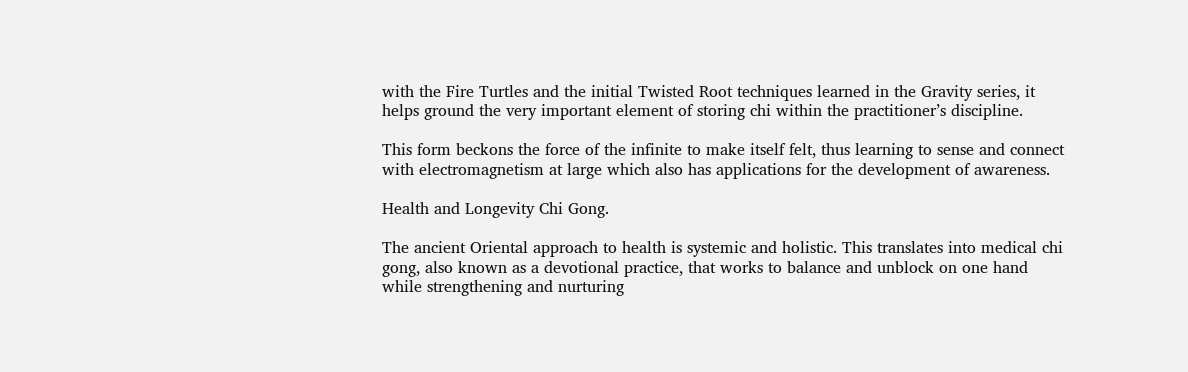with the Fire Turtles and the initial Twisted Root techniques learned in the Gravity series, it helps ground the very important element of storing chi within the practitioner’s discipline.

This form beckons the force of the infinite to make itself felt, thus learning to sense and connect with electromagnetism at large which also has applications for the development of awareness.

Health and Longevity Chi Gong.

The ancient Oriental approach to health is systemic and holistic. This translates into medical chi gong, also known as a devotional practice, that works to balance and unblock on one hand while strengthening and nurturing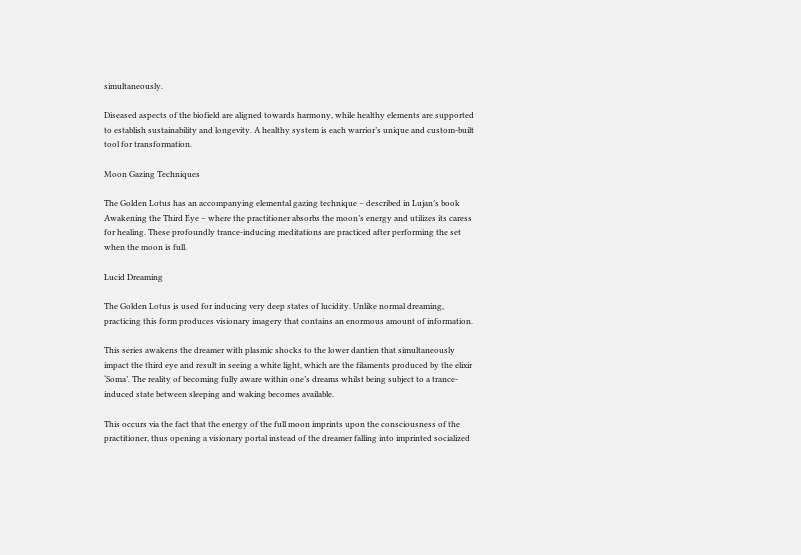simultaneously.

Diseased aspects of the biofield are aligned towards harmony, while healthy elements are supported to establish sustainability and longevity. A healthy system is each warrior’s unique and custom-built tool for transformation.

Moon Gazing Techniques

The Golden Lotus has an accompanying elemental gazing technique – described in Lujan’s book Awakening the Third Eye – where the practitioner absorbs the moon’s energy and utilizes its caress for healing. These profoundly trance-inducing meditations are practiced after performing the set when the moon is full.

Lucid Dreaming

The Golden Lotus is used for inducing very deep states of lucidity. Unlike normal dreaming, practicing this form produces visionary imagery that contains an enormous amount of information.

This series awakens the dreamer with plasmic shocks to the lower dantien that simultaneously impact the third eye and result in seeing a white light, which are the filaments produced by the elixir ‘Soma’. The reality of becoming fully aware within one’s dreams whilst being subject to a trance-induced state between sleeping and waking becomes available.

This occurs via the fact that the energy of the full moon imprints upon the consciousness of the practitioner, thus opening a visionary portal instead of the dreamer falling into imprinted socialized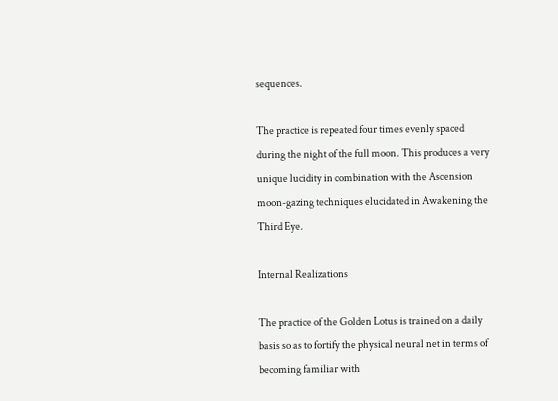sequences.

The practice is repeated four times evenly spaced during the night of the full moon. This produces a very unique lucidity in combination with the Ascension moon-gazing techniques elucidated in Awakening the Third Eye.

Internal Realizations

The practice of the Golden Lotus is trained on a daily basis so as to fortify the physical neural net in terms of becoming familiar with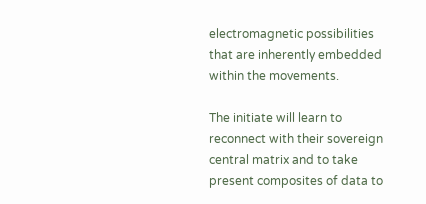electromagnetic possibilities that are inherently embedded within the movements.

The initiate will learn to reconnect with their sovereign central matrix and to take present composites of data to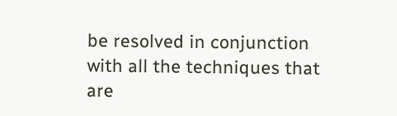be resolved in conjunction with all the techniques that are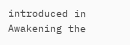introduced in Awakening the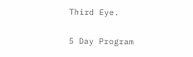Third Eye.

5 Day Program